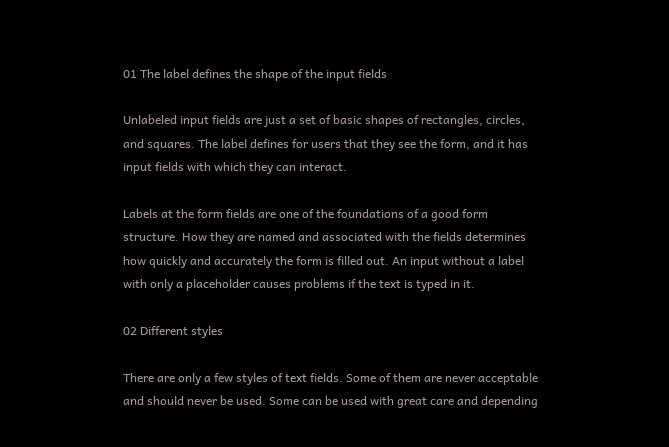01 The label defines the shape of the input fields

Unlabeled input fields are just a set of basic shapes of rectangles, circles, and squares. The label defines for users that they see the form, and it has input fields with which they can interact.

Labels at the form fields are one of the foundations of a good form structure. How they are named and associated with the fields determines how quickly and accurately the form is filled out. An input without a label with only a placeholder causes problems if the text is typed in it.

02 Different styles

There are only a few styles of text fields. Some of them are never acceptable and should never be used. Some can be used with great care and depending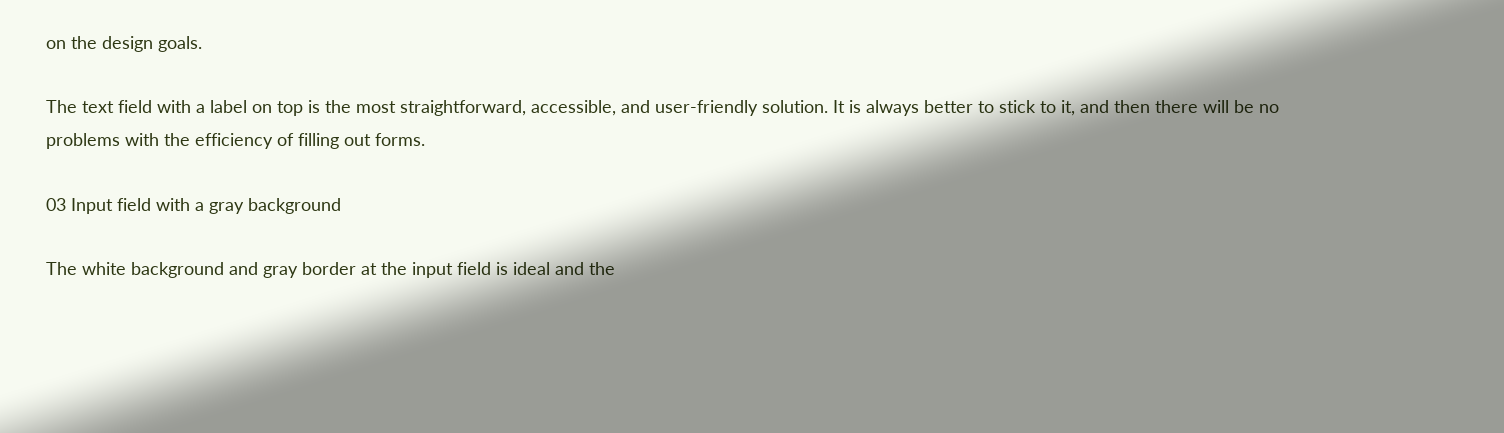on the design goals.

The text field with a label on top is the most straightforward, accessible, and user-friendly solution. It is always better to stick to it, and then there will be no problems with the efficiency of filling out forms.

03 Input field with a gray background

The white background and gray border at the input field is ideal and the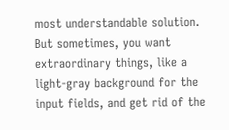most understandable solution. But sometimes, you want extraordinary things, like a light-gray background for the input fields, and get rid of the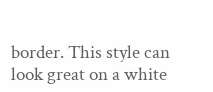border. This style can look great on a white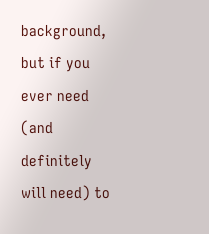background, but if you ever need (and definitely will need) to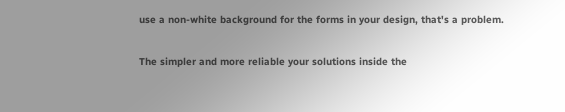use a non-white background for the forms in your design, that's a problem.

The simpler and more reliable your solutions inside the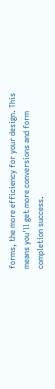forms, the more efficiency for your design. This means you'll get more conversions and form completion success.